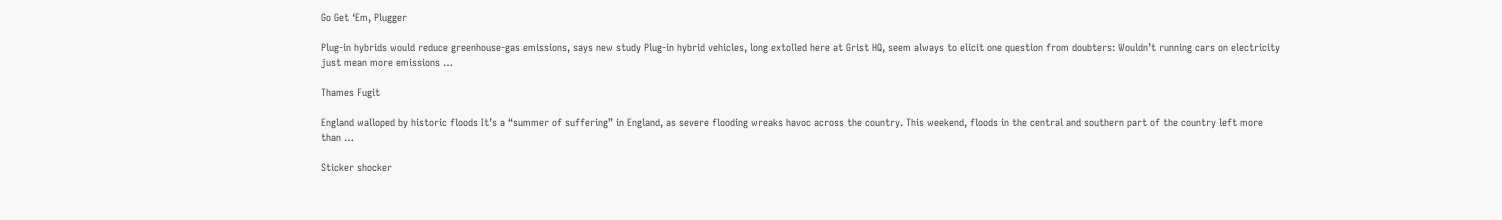Go Get ‘Em, Plugger

Plug-in hybrids would reduce greenhouse-gas emissions, says new study Plug-in hybrid vehicles, long extolled here at Grist HQ, seem always to elicit one question from doubters: Wouldn’t running cars on electricity just mean more emissions …

Thames Fugit

England walloped by historic floods It’s a “summer of suffering” in England, as severe flooding wreaks havoc across the country. This weekend, floods in the central and southern part of the country left more than …

Sticker shocker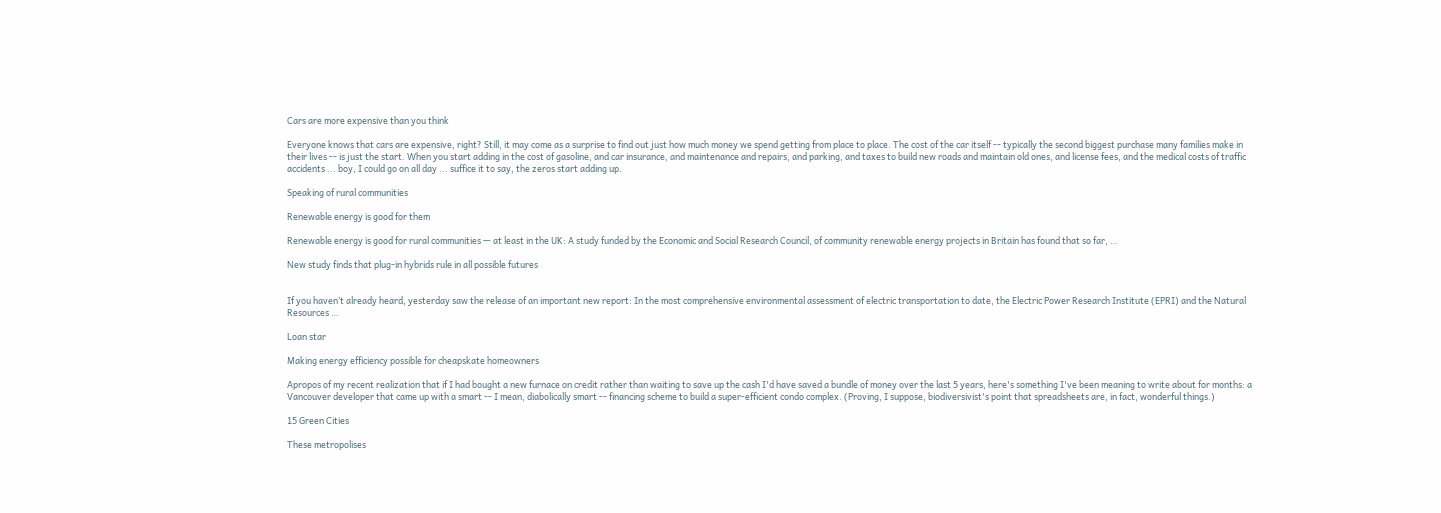Cars are more expensive than you think

Everyone knows that cars are expensive, right? Still, it may come as a surprise to find out just how much money we spend getting from place to place. The cost of the car itself -- typically the second biggest purchase many families make in their lives -- is just the start. When you start adding in the cost of gasoline, and car insurance, and maintenance and repairs, and parking, and taxes to build new roads and maintain old ones, and license fees, and the medical costs of traffic accidents ... boy, I could go on all day ... suffice it to say, the zeros start adding up.

Speaking of rural communities

Renewable energy is good for them

Renewable energy is good for rural communities — at least in the UK: A study funded by the Economic and Social Research Council, of community renewable energy projects in Britain has found that so far, …

New study finds that plug-in hybrids rule in all possible futures


If you haven’t already heard, yesterday saw the release of an important new report: In the most comprehensive environmental assessment of electric transportation to date, the Electric Power Research Institute (EPRI) and the Natural Resources …

Loan star

Making energy efficiency possible for cheapskate homeowners

Apropos of my recent realization that if I had bought a new furnace on credit rather than waiting to save up the cash I'd have saved a bundle of money over the last 5 years, here's something I've been meaning to write about for months: a Vancouver developer that came up with a smart -- I mean, diabolically smart -- financing scheme to build a super-efficient condo complex. (Proving, I suppose, biodiversivist's point that spreadsheets are, in fact, wonderful things.)

15 Green Cities

These metropolises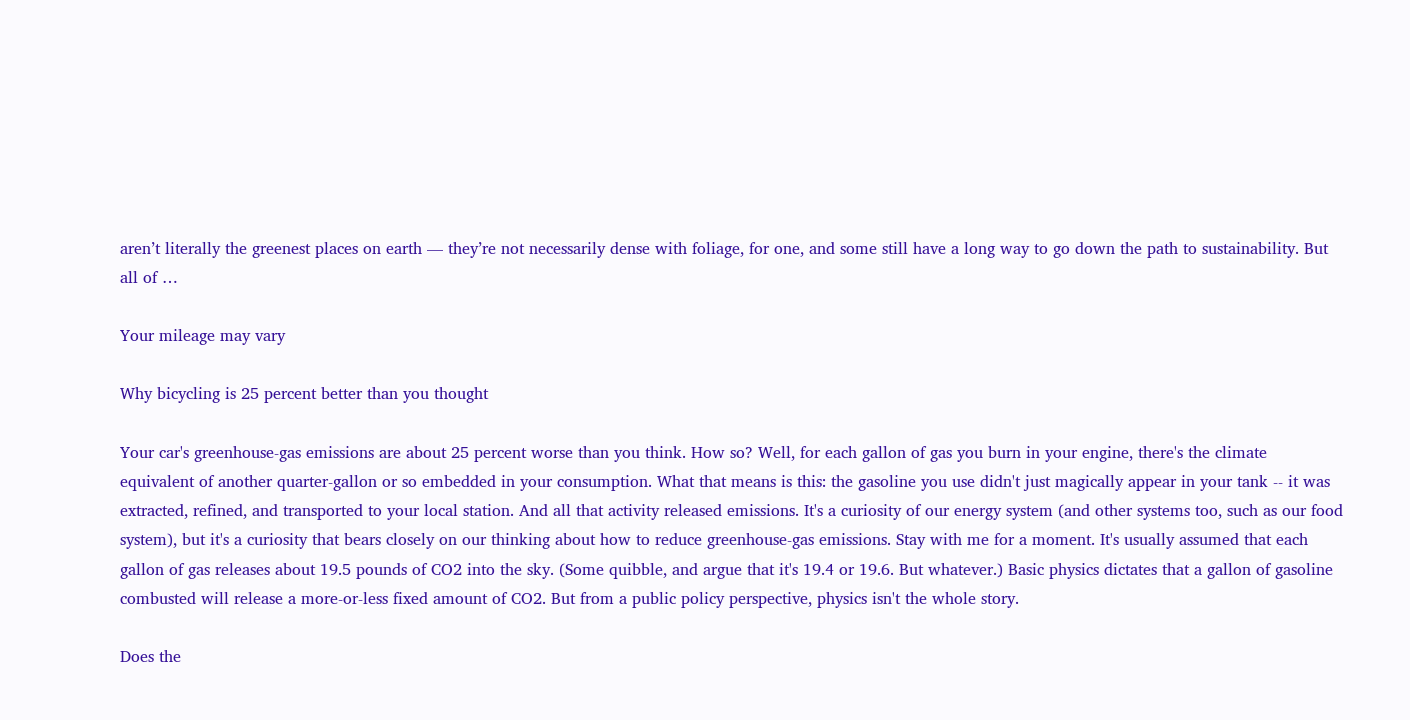aren’t literally the greenest places on earth — they’re not necessarily dense with foliage, for one, and some still have a long way to go down the path to sustainability. But all of …

Your mileage may vary

Why bicycling is 25 percent better than you thought

Your car's greenhouse-gas emissions are about 25 percent worse than you think. How so? Well, for each gallon of gas you burn in your engine, there's the climate equivalent of another quarter-gallon or so embedded in your consumption. What that means is this: the gasoline you use didn't just magically appear in your tank -- it was extracted, refined, and transported to your local station. And all that activity released emissions. It's a curiosity of our energy system (and other systems too, such as our food system), but it's a curiosity that bears closely on our thinking about how to reduce greenhouse-gas emissions. Stay with me for a moment. It's usually assumed that each gallon of gas releases about 19.5 pounds of CO2 into the sky. (Some quibble, and argue that it's 19.4 or 19.6. But whatever.) Basic physics dictates that a gallon of gasoline combusted will release a more-or-less fixed amount of CO2. But from a public policy perspective, physics isn't the whole story.

Does the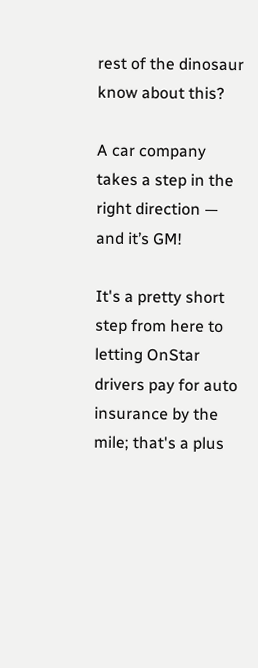rest of the dinosaur know about this?

A car company takes a step in the right direction — and it’s GM!

It's a pretty short step from here to letting OnStar drivers pay for auto insurance by the mile; that's a plus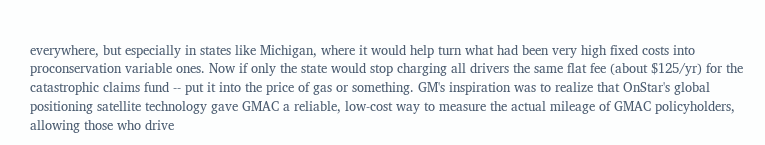everywhere, but especially in states like Michigan, where it would help turn what had been very high fixed costs into proconservation variable ones. Now if only the state would stop charging all drivers the same flat fee (about $125/yr) for the catastrophic claims fund -- put it into the price of gas or something. GM's inspiration was to realize that OnStar's global positioning satellite technology gave GMAC a reliable, low-cost way to measure the actual mileage of GMAC policyholders, allowing those who drive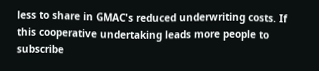less to share in GMAC's reduced underwriting costs. If this cooperative undertaking leads more people to subscribe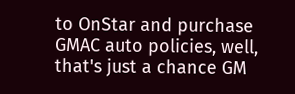to OnStar and purchase GMAC auto policies, well, that's just a chance GM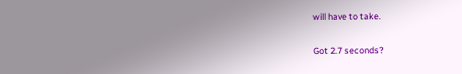will have to take.

Got 2.7 seconds?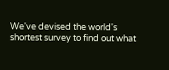We've devised the world's shortest survey to find out what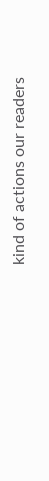kind of actions our readers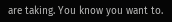are taking. You know you want to.